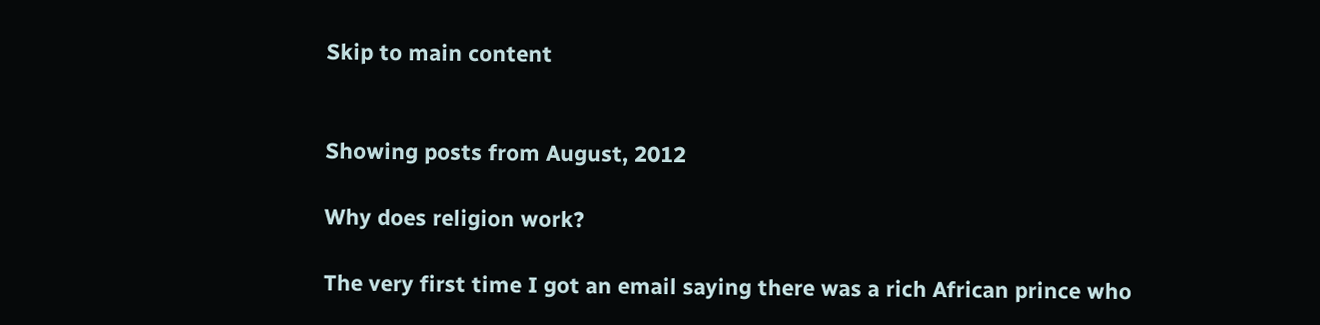Skip to main content


Showing posts from August, 2012

Why does religion work?

The very first time I got an email saying there was a rich African prince who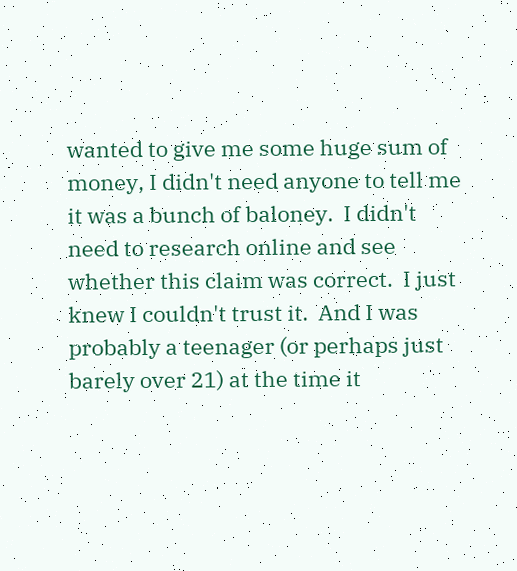wanted to give me some huge sum of money, I didn't need anyone to tell me it was a bunch of baloney.  I didn't need to research online and see whether this claim was correct.  I just knew I couldn't trust it.  And I was probably a teenager (or perhaps just barely over 21) at the time it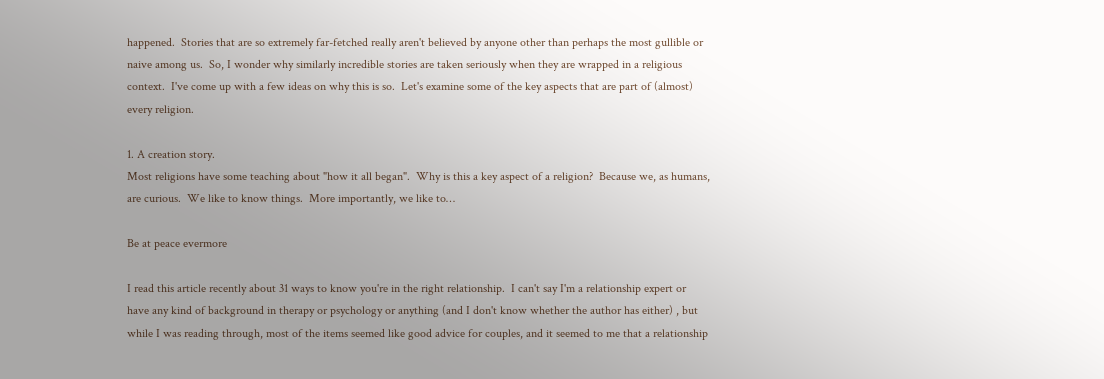happened.  Stories that are so extremely far-fetched really aren't believed by anyone other than perhaps the most gullible or naive among us.  So, I wonder why similarly incredible stories are taken seriously when they are wrapped in a religious context.  I've come up with a few ideas on why this is so.  Let's examine some of the key aspects that are part of (almost) every religion.

1. A creation story.
Most religions have some teaching about "how it all began".  Why is this a key aspect of a religion?  Because we, as humans, are curious.  We like to know things.  More importantly, we like to…

Be at peace evermore

I read this article recently about 31 ways to know you're in the right relationship.  I can't say I'm a relationship expert or have any kind of background in therapy or psychology or anything (and I don't know whether the author has either) , but while I was reading through, most of the items seemed like good advice for couples, and it seemed to me that a relationship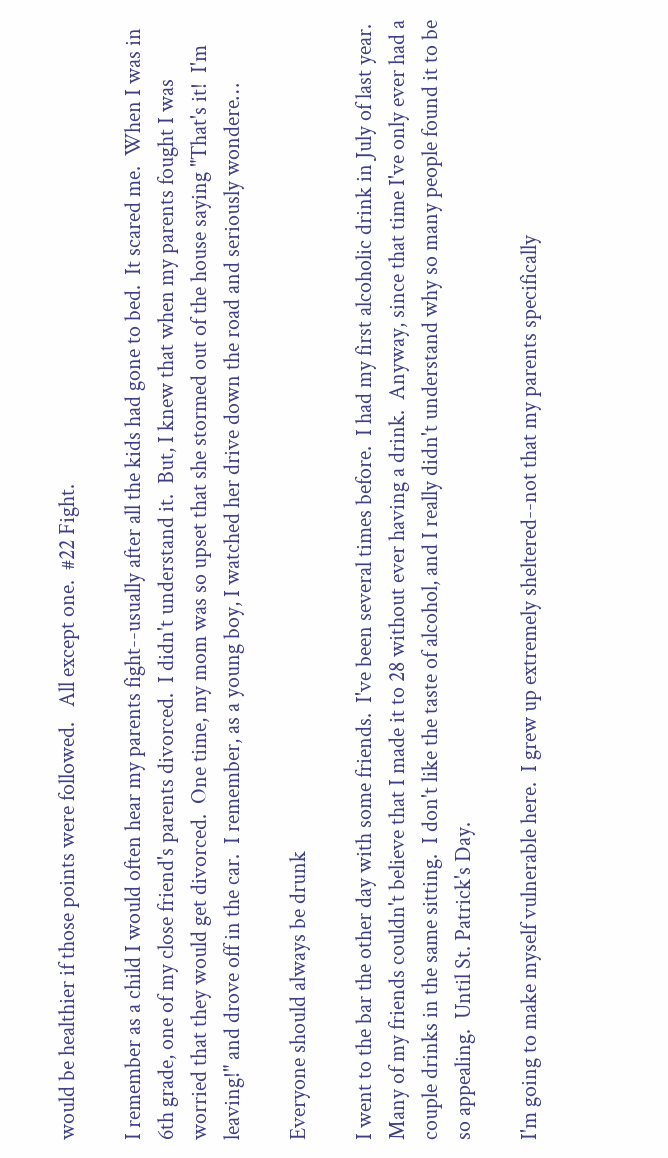would be healthier if those points were followed.   All except one.  #22 Fight.

I remember as a child I would often hear my parents fight--usually after all the kids had gone to bed.  It scared me.  When I was in 6th grade, one of my close friend's parents divorced.  I didn't understand it.  But, I knew that when my parents fought I was worried that they would get divorced.  One time, my mom was so upset that she stormed out of the house saying "That's it!  I'm leaving!" and drove off in the car.  I remember, as a young boy, I watched her drive down the road and seriously wondere…

Everyone should always be drunk

I went to the bar the other day with some friends.  I've been several times before.  I had my first alcoholic drink in July of last year.  Many of my friends couldn't believe that I made it to 28 without ever having a drink.  Anyway, since that time I've only ever had a couple drinks in the same sitting.  I don't like the taste of alcohol, and I really didn't understand why so many people found it to be so appealing.  Until St. Patrick's Day.

I'm going to make myself vulnerable here.  I grew up extremely sheltered--not that my parents specifically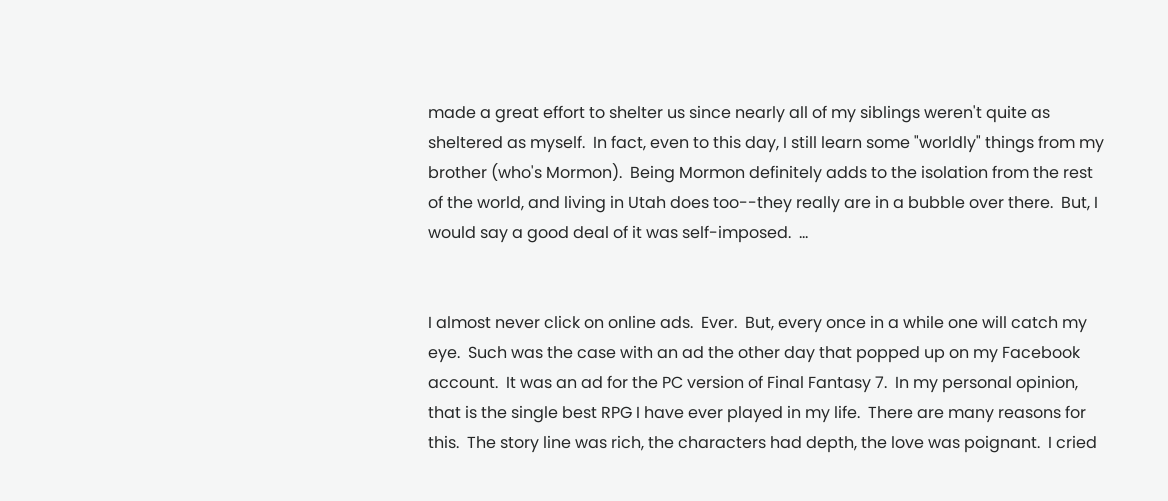made a great effort to shelter us since nearly all of my siblings weren't quite as sheltered as myself.  In fact, even to this day, I still learn some "worldly" things from my brother (who's Mormon).  Being Mormon definitely adds to the isolation from the rest of the world, and living in Utah does too--they really are in a bubble over there.  But, I would say a good deal of it was self-imposed.  …


I almost never click on online ads.  Ever.  But, every once in a while one will catch my eye.  Such was the case with an ad the other day that popped up on my Facebook account.  It was an ad for the PC version of Final Fantasy 7.  In my personal opinion, that is the single best RPG I have ever played in my life.  There are many reasons for this.  The story line was rich, the characters had depth, the love was poignant.  I cried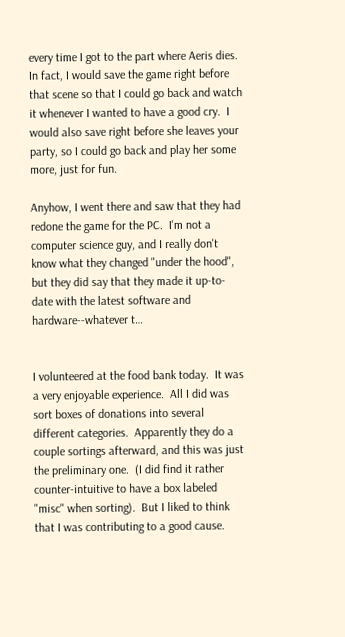every time I got to the part where Aeris dies.  In fact, I would save the game right before that scene so that I could go back and watch it whenever I wanted to have a good cry.  I would also save right before she leaves your party, so I could go back and play her some more, just for fun.

Anyhow, I went there and saw that they had redone the game for the PC.  I'm not a computer science guy, and I really don't know what they changed "under the hood", but they did say that they made it up-to-date with the latest software and hardware--whatever t…


I volunteered at the food bank today.  It was a very enjoyable experience.  All I did was sort boxes of donations into several different categories.  Apparently they do a couple sortings afterward, and this was just the preliminary one.  (I did find it rather counter-intuitive to have a box labeled "misc" when sorting).  But I liked to think that I was contributing to a good cause.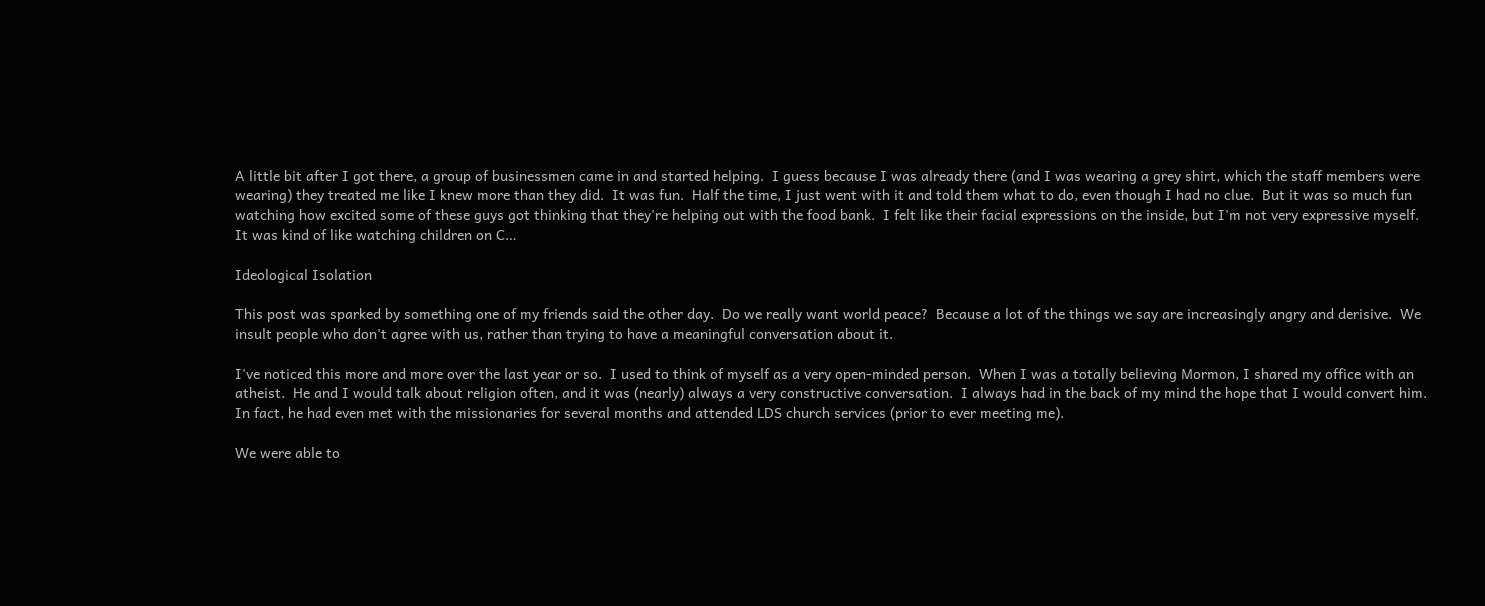A little bit after I got there, a group of businessmen came in and started helping.  I guess because I was already there (and I was wearing a grey shirt, which the staff members were wearing) they treated me like I knew more than they did.  It was fun.  Half the time, I just went with it and told them what to do, even though I had no clue.  But it was so much fun watching how excited some of these guys got thinking that they're helping out with the food bank.  I felt like their facial expressions on the inside, but I'm not very expressive myself.  It was kind of like watching children on C…

Ideological Isolation

This post was sparked by something one of my friends said the other day.  Do we really want world peace?  Because a lot of the things we say are increasingly angry and derisive.  We insult people who don't agree with us, rather than trying to have a meaningful conversation about it.

I've noticed this more and more over the last year or so.  I used to think of myself as a very open-minded person.  When I was a totally believing Mormon, I shared my office with an atheist.  He and I would talk about religion often, and it was (nearly) always a very constructive conversation.  I always had in the back of my mind the hope that I would convert him.  In fact, he had even met with the missionaries for several months and attended LDS church services (prior to ever meeting me).

We were able to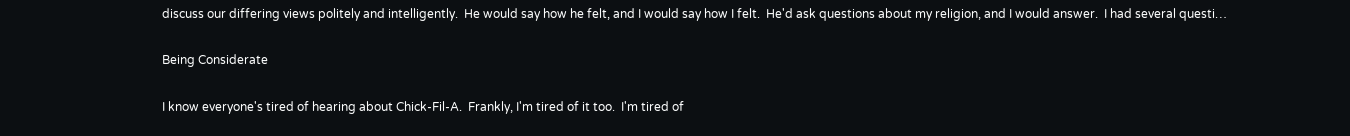discuss our differing views politely and intelligently.  He would say how he felt, and I would say how I felt.  He'd ask questions about my religion, and I would answer.  I had several questi…

Being Considerate

I know everyone's tired of hearing about Chick-Fil-A.  Frankly, I'm tired of it too.  I'm tired of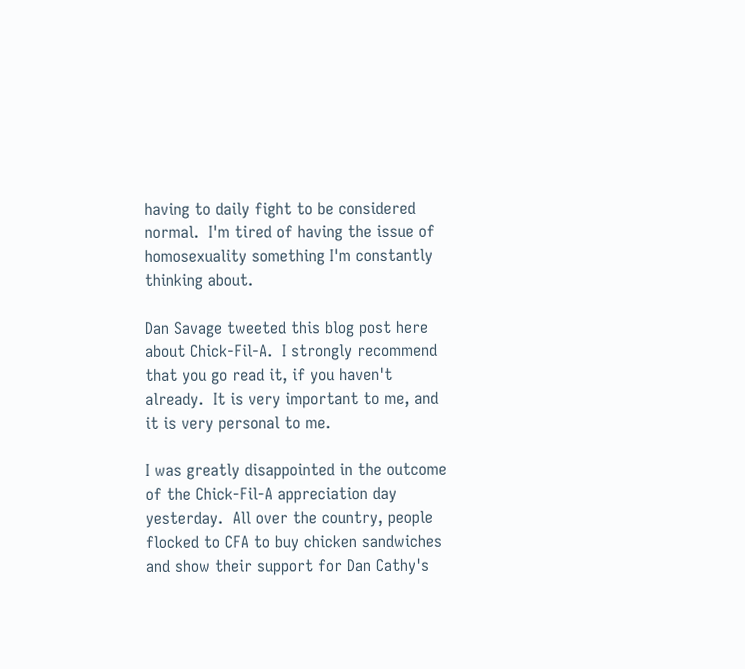having to daily fight to be considered normal.  I'm tired of having the issue of homosexuality something I'm constantly thinking about.

Dan Savage tweeted this blog post here about Chick-Fil-A.  I strongly recommend that you go read it, if you haven't already.  It is very important to me, and it is very personal to me.

I was greatly disappointed in the outcome of the Chick-Fil-A appreciation day yesterday.  All over the country, people flocked to CFA to buy chicken sandwiches and show their support for Dan Cathy's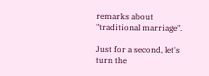remarks about "traditional marriage".

Just for a second, let's turn the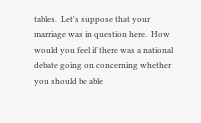tables.  Let's suppose that your marriage was in question here.  How would you feel if there was a national debate going on concerning whether you should be able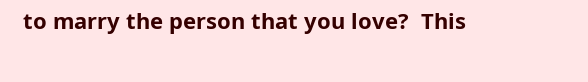to marry the person that you love?  This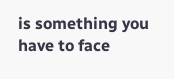is something you have to face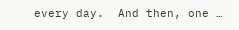every day.  And then, one …